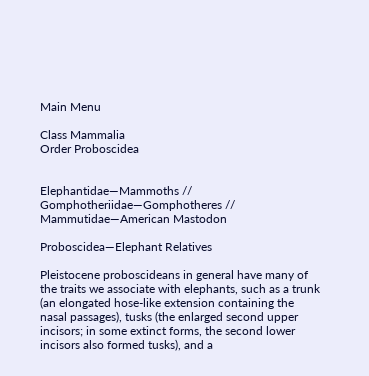Main Menu

Class Mammalia
Order Proboscidea


Elephantidae—Mammoths // Gomphotheriidae—Gomphotheres // Mammutidae—American Mastodon

Proboscidea—Elephant Relatives

Pleistocene proboscideans in general have many of the traits we associate with elephants, such as a trunk (an elongated hose-like extension containing the nasal passages), tusks (the enlarged second upper incisors; in some extinct forms, the second lower incisors also formed tusks), and a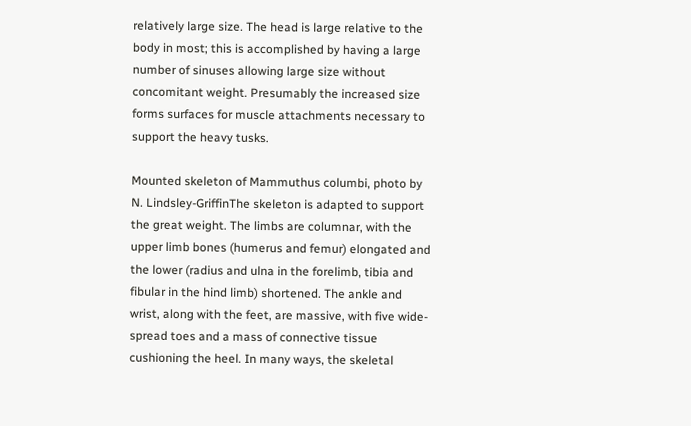relatively large size. The head is large relative to the body in most; this is accomplished by having a large number of sinuses allowing large size without concomitant weight. Presumably the increased size forms surfaces for muscle attachments necessary to support the heavy tusks.

Mounted skeleton of Mammuthus columbi, photo by N. Lindsley-GriffinThe skeleton is adapted to support the great weight. The limbs are columnar, with the upper limb bones (humerus and femur) elongated and the lower (radius and ulna in the forelimb, tibia and fibular in the hind limb) shortened. The ankle and wrist, along with the feet, are massive, with five wide-spread toes and a mass of connective tissue cushioning the heel. In many ways, the skeletal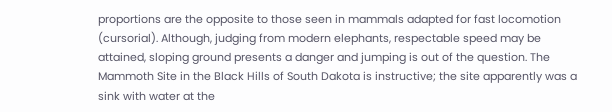proportions are the opposite to those seen in mammals adapted for fast locomotion (cursorial). Although, judging from modern elephants, respectable speed may be attained, sloping ground presents a danger and jumping is out of the question. The Mammoth Site in the Black Hills of South Dakota is instructive; the site apparently was a sink with water at the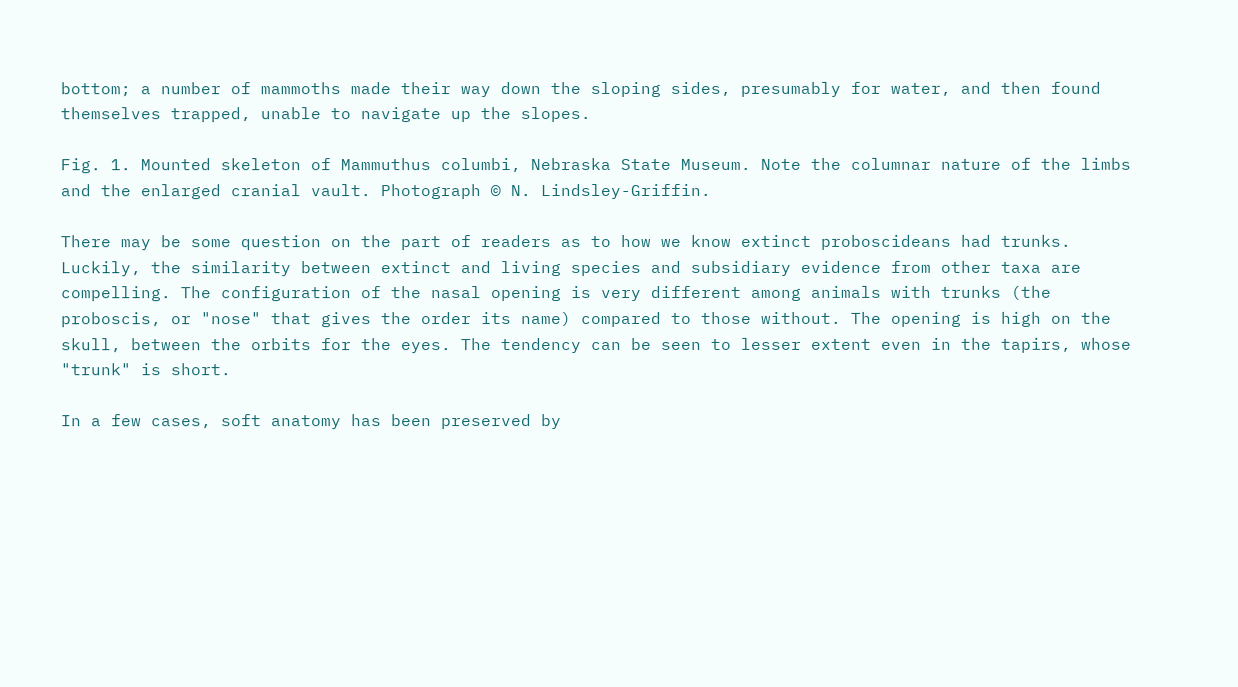bottom; a number of mammoths made their way down the sloping sides, presumably for water, and then found themselves trapped, unable to navigate up the slopes.

Fig. 1. Mounted skeleton of Mammuthus columbi, Nebraska State Museum. Note the columnar nature of the limbs and the enlarged cranial vault. Photograph © N. Lindsley-Griffin.

There may be some question on the part of readers as to how we know extinct proboscideans had trunks. Luckily, the similarity between extinct and living species and subsidiary evidence from other taxa are compelling. The configuration of the nasal opening is very different among animals with trunks (the proboscis, or "nose" that gives the order its name) compared to those without. The opening is high on the skull, between the orbits for the eyes. The tendency can be seen to lesser extent even in the tapirs, whose "trunk" is short.

In a few cases, soft anatomy has been preserved by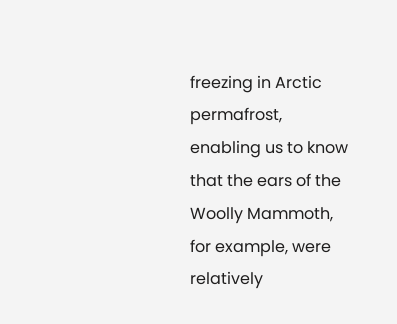freezing in Arctic permafrost, enabling us to know that the ears of the Woolly Mammoth, for example, were relatively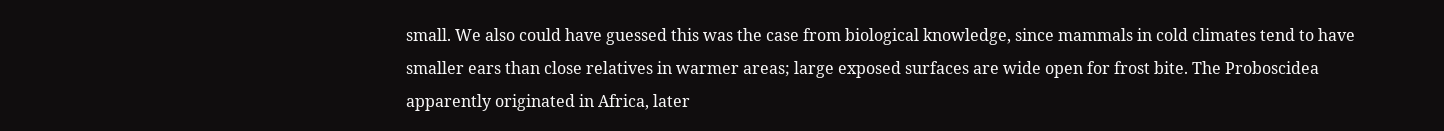small. We also could have guessed this was the case from biological knowledge, since mammals in cold climates tend to have smaller ears than close relatives in warmer areas; large exposed surfaces are wide open for frost bite. The Proboscidea apparently originated in Africa, later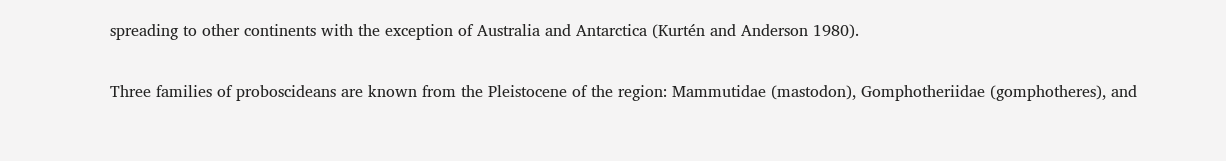spreading to other continents with the exception of Australia and Antarctica (Kurtén and Anderson 1980).

Three families of proboscideans are known from the Pleistocene of the region: Mammutidae (mastodon), Gomphotheriidae (gomphotheres), and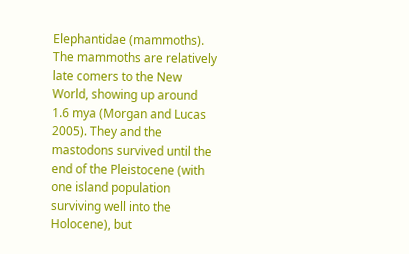Elephantidae (mammoths). The mammoths are relatively late comers to the New World, showing up around 1.6 mya (Morgan and Lucas 2005). They and the mastodons survived until the end of the Pleistocene (with one island population surviving well into the Holocene), but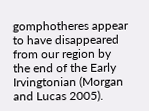gomphotheres appear to have disappeared from our region by the end of the Early Irvingtonian (Morgan and Lucas 2005).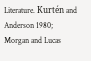Literature. Kurtén and Anderson 1980; Morgan and Lucas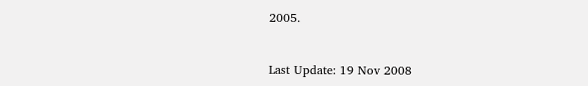2005.


Last Update: 19 Nov 2008